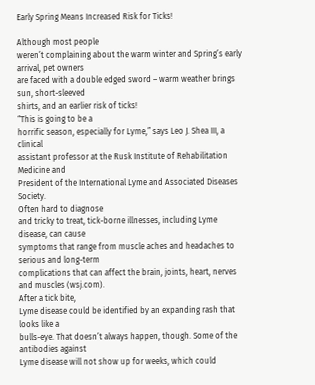Early Spring Means Increased Risk for Ticks!

Although most people
weren’t complaining about the warm winter and Spring’s early arrival, pet owners
are faced with a double edged sword – warm weather brings sun, short-sleeved
shirts, and an earlier risk of ticks!
“This is going to be a
horrific season, especially for Lyme,” says Leo J. Shea III, a clinical
assistant professor at the Rusk Institute of Rehabilitation Medicine and
President of the International Lyme and Associated Diseases Society.
Often hard to diagnose
and tricky to treat, tick-borne illnesses, including Lyme disease, can cause
symptoms that range from muscle aches and headaches to serious and long-term
complications that can affect the brain, joints, heart, nerves and muscles (wsj.com).
After a tick bite,
Lyme disease could be identified by an expanding rash that looks like a
bulls-eye. That doesn’t always happen, though. Some of the antibodies against
Lyme disease will not show up for weeks, which could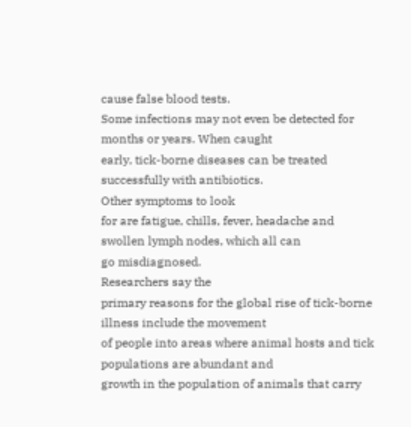cause false blood tests.
Some infections may not even be detected for months or years. When caught
early, tick-borne diseases can be treated successfully with antibiotics.
Other symptoms to look
for are fatigue, chills, fever, headache and swollen lymph nodes, which all can
go misdiagnosed.
Researchers say the
primary reasons for the global rise of tick-borne illness include the movement
of people into areas where animal hosts and tick populations are abundant and
growth in the population of animals that carry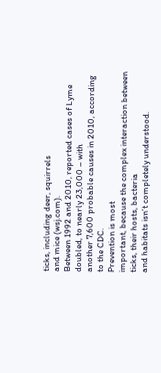ticks, including deer, squirrels
and mice (wsj.com).
Between 1992 and 2010, reported cases of Lyme doubled, to nearly 23,000 – with
another 7,600 probable causes in 2010, according to the CDC.
Prevention is most
important, because the complex interaction between ticks, their hosts, bacteria
and habitats isn’t completely understood.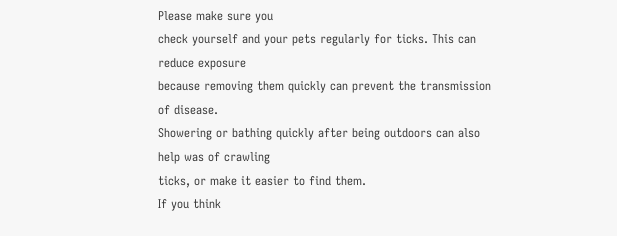Please make sure you
check yourself and your pets regularly for ticks. This can reduce exposure
because removing them quickly can prevent the transmission of disease.
Showering or bathing quickly after being outdoors can also help was of crawling
ticks, or make it easier to find them.
If you think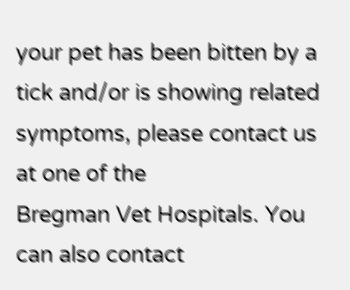your pet has been bitten by a
tick and/or is showing related symptoms, please contact us at one of the
Bregman Vet Hospitals. You can also contact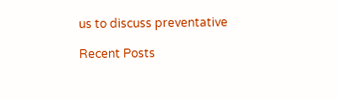us to discuss preventative

Recent Posts